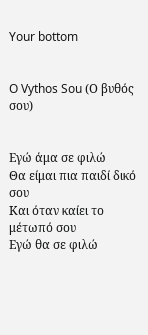Your bottom


O Vythos Sou (Ο βυθός σου)


Εγώ άμα σε φιλώ
Θα είμαι πια παιδί δικό σου
Και όταν καίει το μέτωπό σου
Εγώ θα σε φιλώ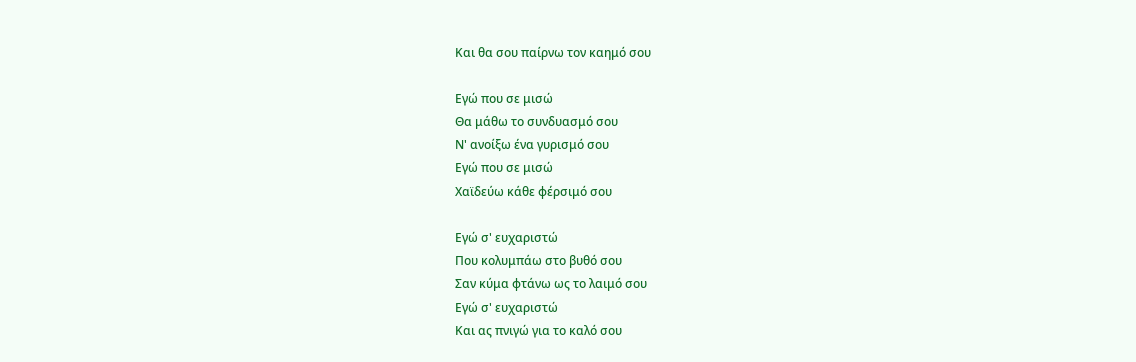Και θα σου παίρνω τον καημό σου

Εγώ που σε μισώ
Θα μάθω το συνδυασμό σου
Ν' ανοίξω ένα γυρισμό σου
Εγώ που σε μισώ
Χαϊδεύω κάθε φέρσιμό σου

Εγώ σ' ευχαριστώ
Που κολυμπάω στο βυθό σου
Σαν κύμα φτάνω ως το λαιμό σου
Εγώ σ' ευχαριστώ
Και ας πνιγώ για το καλό σου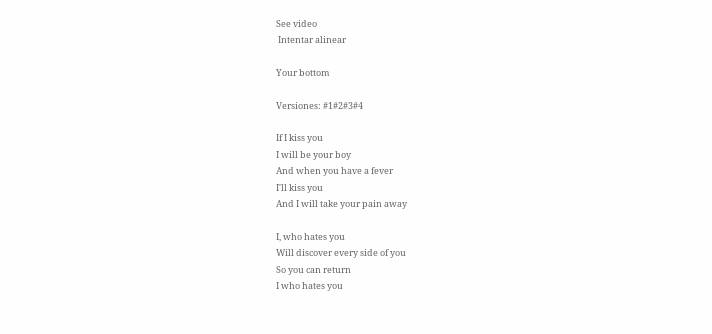See video
 Intentar alinear

Your bottom

Versiones: #1#2#3#4

If I kiss you
I will be your boy
And when you have a fever
I'll kiss you
And I will take your pain away

I, who hates you
Will discover every side of you
So you can return
I who hates you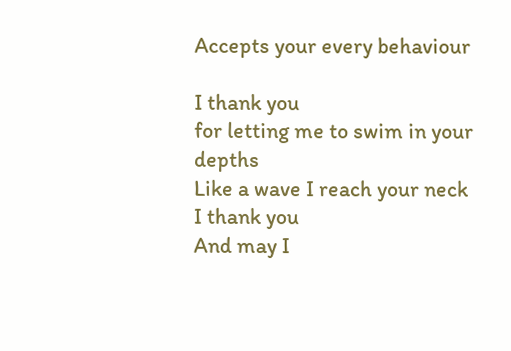Accepts your every behaviour

I thank you
for letting me to swim in your depths
Like a wave I reach your neck
I thank you
And may I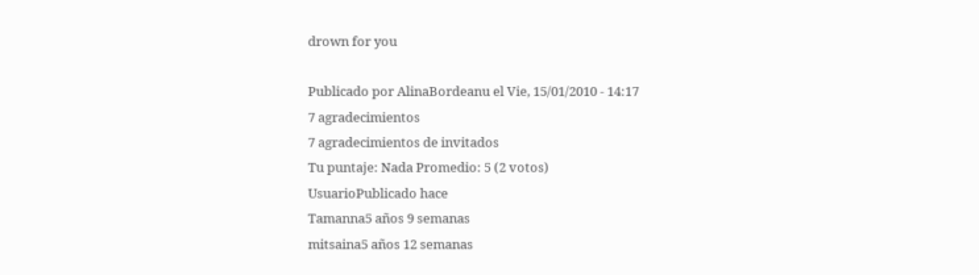drown for you

Publicado por AlinaBordeanu el Vie, 15/01/2010 - 14:17
7 agradecimientos
7 agradecimientos de invitados
Tu puntaje: Nada Promedio: 5 (2 votos)
UsuarioPublicado hace
Tamanna5 años 9 semanas
mitsaina5 años 12 semanas